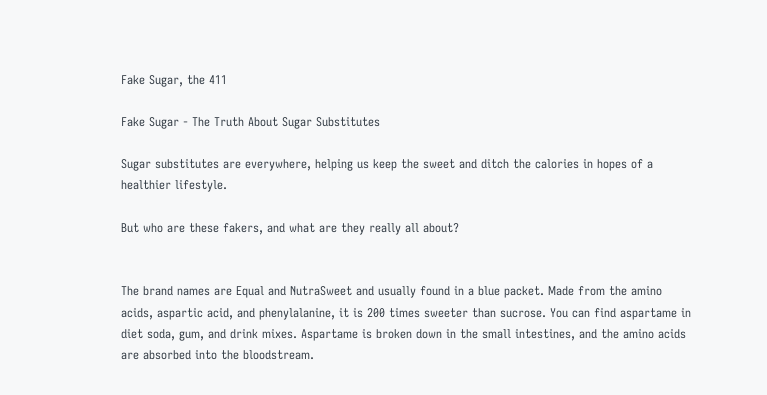Fake Sugar, the 411

Fake Sugar - The Truth About Sugar Substitutes

Sugar substitutes are everywhere, helping us keep the sweet and ditch the calories in hopes of a healthier lifestyle.

But who are these fakers, and what are they really all about?


The brand names are Equal and NutraSweet and usually found in a blue packet. Made from the amino acids, aspartic acid, and phenylalanine, it is 200 times sweeter than sucrose. You can find aspartame in diet soda, gum, and drink mixes. Aspartame is broken down in the small intestines, and the amino acids are absorbed into the bloodstream.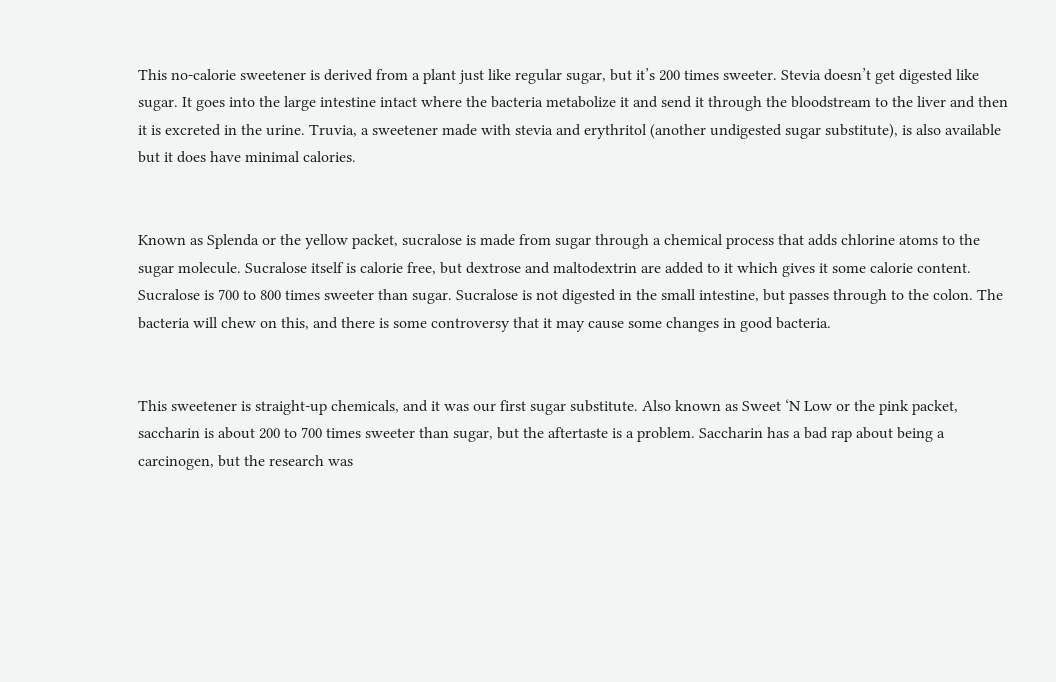This no-calorie sweetener is derived from a plant just like regular sugar, but it’s 200 times sweeter. Stevia doesn’t get digested like sugar. It goes into the large intestine intact where the bacteria metabolize it and send it through the bloodstream to the liver and then it is excreted in the urine. Truvia, a sweetener made with stevia and erythritol (another undigested sugar substitute), is also available but it does have minimal calories.


Known as Splenda or the yellow packet, sucralose is made from sugar through a chemical process that adds chlorine atoms to the sugar molecule. Sucralose itself is calorie free, but dextrose and maltodextrin are added to it which gives it some calorie content. Sucralose is 700 to 800 times sweeter than sugar. Sucralose is not digested in the small intestine, but passes through to the colon. The bacteria will chew on this, and there is some controversy that it may cause some changes in good bacteria.


This sweetener is straight-up chemicals, and it was our first sugar substitute. Also known as Sweet ‘N Low or the pink packet, saccharin is about 200 to 700 times sweeter than sugar, but the aftertaste is a problem. Saccharin has a bad rap about being a carcinogen, but the research was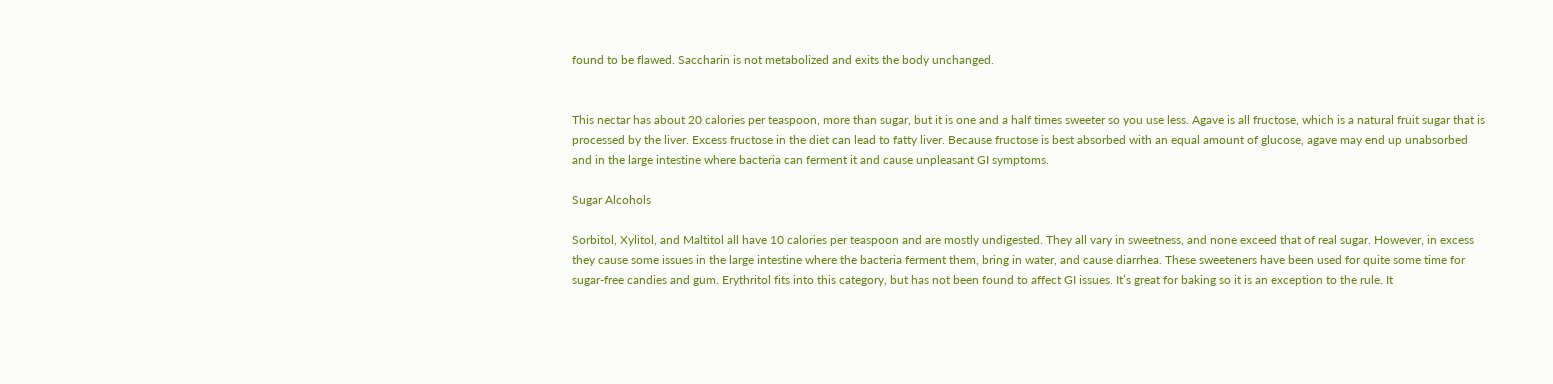found to be flawed. Saccharin is not metabolized and exits the body unchanged.


This nectar has about 20 calories per teaspoon, more than sugar, but it is one and a half times sweeter so you use less. Agave is all fructose, which is a natural fruit sugar that is processed by the liver. Excess fructose in the diet can lead to fatty liver. Because fructose is best absorbed with an equal amount of glucose, agave may end up unabsorbed and in the large intestine where bacteria can ferment it and cause unpleasant GI symptoms.

Sugar Alcohols

Sorbitol, Xylitol, and Maltitol all have 10 calories per teaspoon and are mostly undigested. They all vary in sweetness, and none exceed that of real sugar. However, in excess they cause some issues in the large intestine where the bacteria ferment them, bring in water, and cause diarrhea. These sweeteners have been used for quite some time for sugar-free candies and gum. Erythritol fits into this category, but has not been found to affect GI issues. It’s great for baking so it is an exception to the rule. It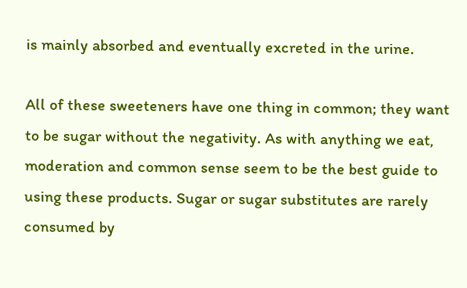is mainly absorbed and eventually excreted in the urine.

All of these sweeteners have one thing in common; they want to be sugar without the negativity. As with anything we eat, moderation and common sense seem to be the best guide to using these products. Sugar or sugar substitutes are rarely consumed by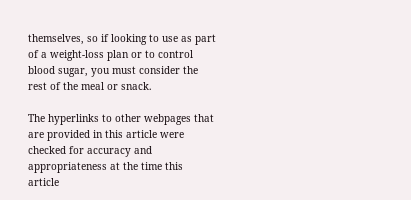themselves, so if looking to use as part of a weight-loss plan or to control blood sugar, you must consider the rest of the meal or snack.

The hyperlinks to other webpages that are provided in this article were checked for accuracy and appropriateness at the time this article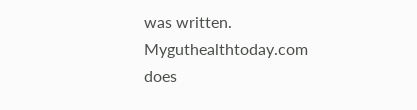was written. Myguthealthtoday.com does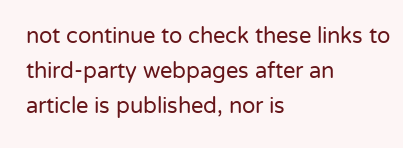not continue to check these links to third-party webpages after an article is published, nor is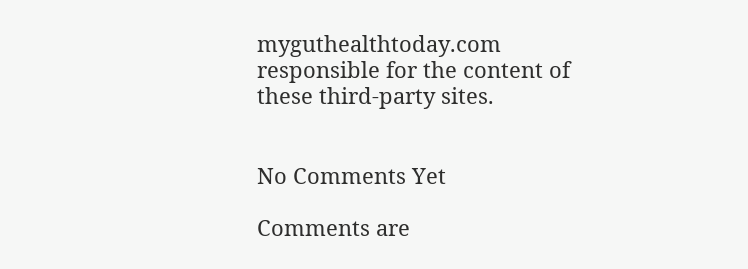myguthealthtoday.com responsible for the content of these third-party sites.


No Comments Yet

Comments are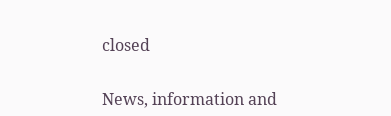closed


News, information and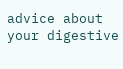advice about your digestive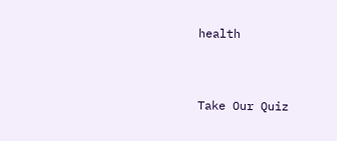health


Take Our Quiz